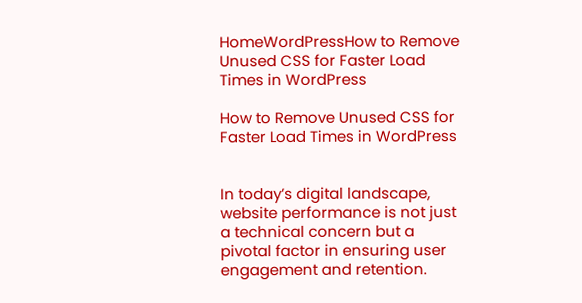HomeWordPressHow to Remove Unused CSS for Faster Load Times in WordPress

How to Remove Unused CSS for Faster Load Times in WordPress


In today’s digital landscape, website performance is not just a technical concern but a pivotal factor in ensuring user engagement and retention.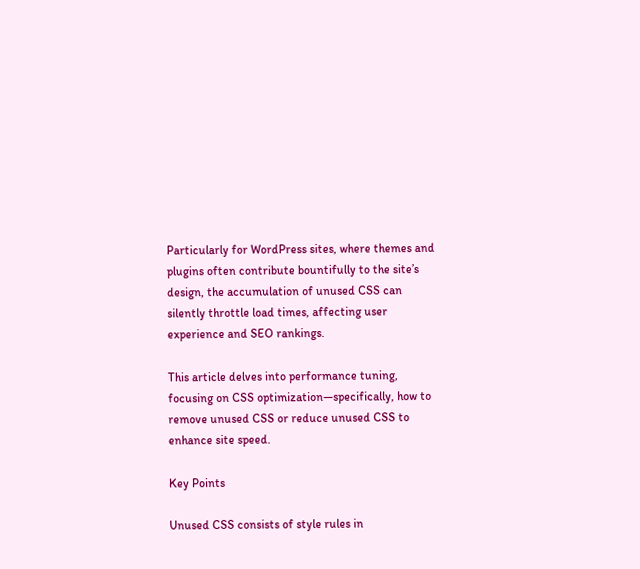Particularly for WordPress sites, where themes and plugins often contribute bountifully to the site’s design, the accumulation of unused CSS can silently throttle load times, affecting user experience and SEO rankings.

This article delves into performance tuning, focusing on CSS optimization—specifically, how to remove unused CSS or reduce unused CSS to enhance site speed.

Key Points

Unused CSS consists of style rules in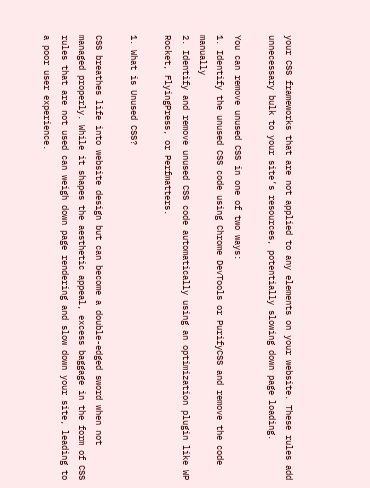your CSS frameworks that are not applied to any elements on your website. These rules add unnecessary bulk to your site’s resources, potentially slowing down page loading.

You can remove unused CSS in one of two ways:
1. Identify the unused CSS code using Chrome DevTools or PurifyCSS and remove the code manually
2. Identify and remove unused CSS code automatically using an optimization plugin like WP Rocket, FlyingPress, or Perfmatters.

1. What is Unused CSS?

CSS breathes life into website design but can become a double-edged sword when not managed properly. While it shapes the aesthetic appeal, excess baggage in the form of CSS rules that are not used can weigh down page rendering and slow down your site, leading to a poor user experience.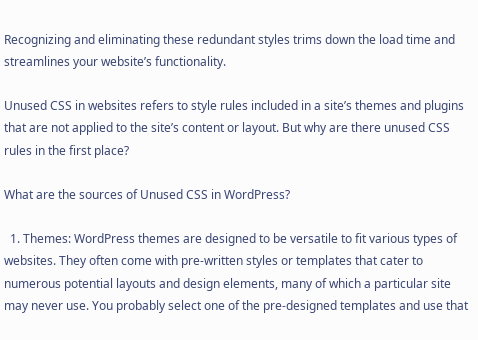Recognizing and eliminating these redundant styles trims down the load time and streamlines your website’s functionality.

Unused CSS in websites refers to style rules included in a site’s themes and plugins that are not applied to the site’s content or layout. But why are there unused CSS rules in the first place?

What are the sources of Unused CSS in WordPress?

  1. Themes: WordPress themes are designed to be versatile to fit various types of websites. They often come with pre-written styles or templates that cater to numerous potential layouts and design elements, many of which a particular site may never use. You probably select one of the pre-designed templates and use that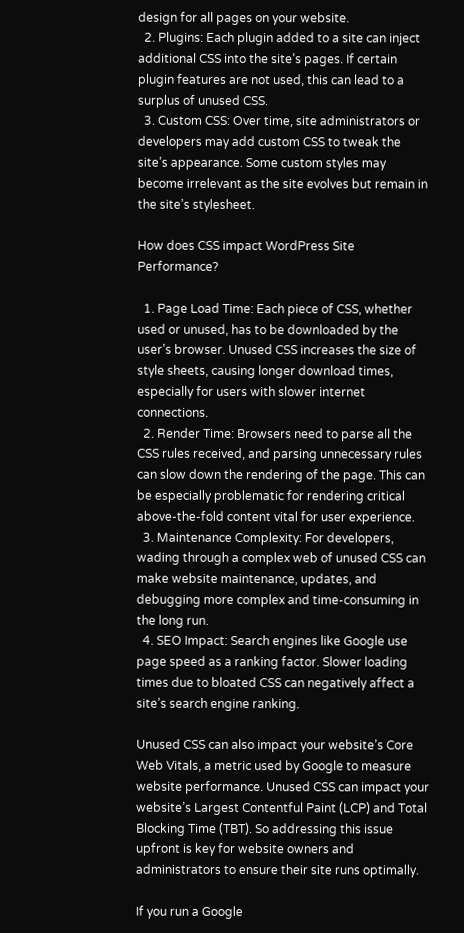design for all pages on your website.
  2. Plugins: Each plugin added to a site can inject additional CSS into the site’s pages. If certain plugin features are not used, this can lead to a surplus of unused CSS.
  3. Custom CSS: Over time, site administrators or developers may add custom CSS to tweak the site’s appearance. Some custom styles may become irrelevant as the site evolves but remain in the site’s stylesheet.

How does CSS impact WordPress Site Performance?

  1. Page Load Time: Each piece of CSS, whether used or unused, has to be downloaded by the user’s browser. Unused CSS increases the size of style sheets, causing longer download times, especially for users with slower internet connections.
  2. Render Time: Browsers need to parse all the CSS rules received, and parsing unnecessary rules can slow down the rendering of the page. This can be especially problematic for rendering critical above-the-fold content vital for user experience.
  3. Maintenance Complexity: For developers, wading through a complex web of unused CSS can make website maintenance, updates, and debugging more complex and time-consuming in the long run.
  4. SEO Impact: Search engines like Google use page speed as a ranking factor. Slower loading times due to bloated CSS can negatively affect a site’s search engine ranking.

Unused CSS can also impact your website’s Core Web Vitals, a metric used by Google to measure website performance. Unused CSS can impact your website’s Largest Contentful Paint (LCP) and Total Blocking Time (TBT). So addressing this issue upfront is key for website owners and administrators to ensure their site runs optimally.

If you run a Google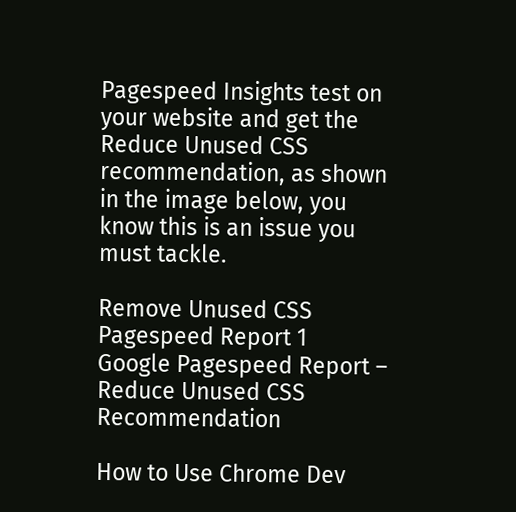Pagespeed Insights test on your website and get the Reduce Unused CSS recommendation, as shown in the image below, you know this is an issue you must tackle.

Remove Unused CSS Pagespeed Report 1
Google Pagespeed Report – Reduce Unused CSS Recommendation

How to Use Chrome Dev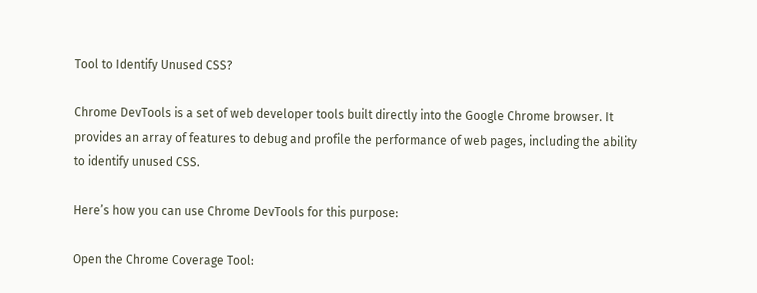Tool to Identify Unused CSS?

Chrome DevTools is a set of web developer tools built directly into the Google Chrome browser. It provides an array of features to debug and profile the performance of web pages, including the ability to identify unused CSS.

Here’s how you can use Chrome DevTools for this purpose:

Open the Chrome Coverage Tool: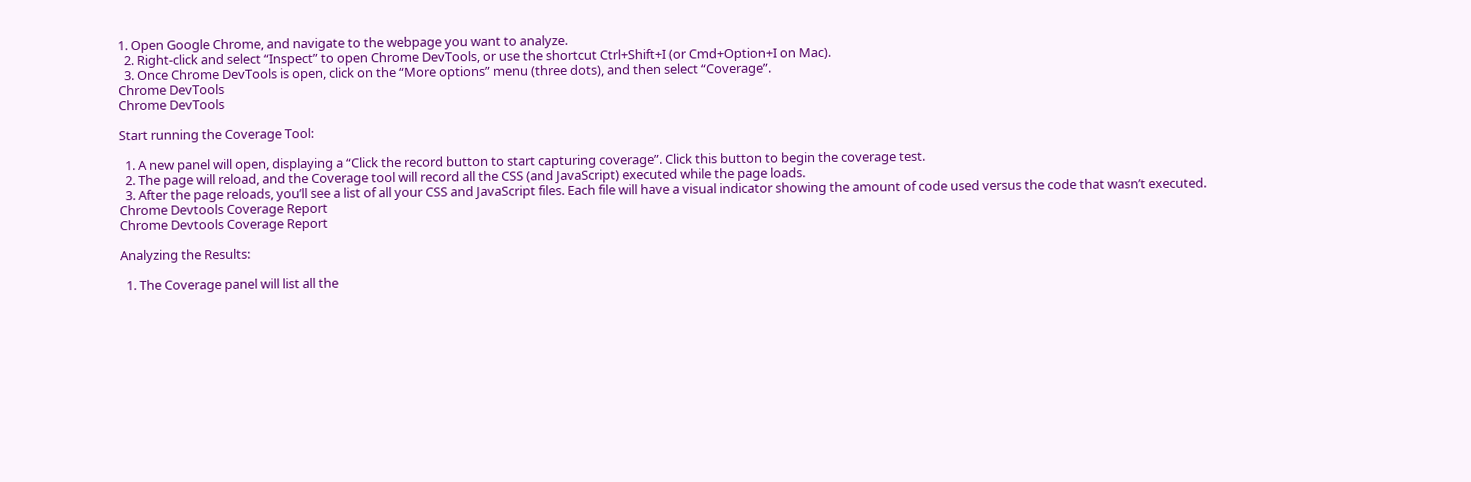1. Open Google Chrome, and navigate to the webpage you want to analyze.
  2. Right-click and select “Inspect” to open Chrome DevTools, or use the shortcut Ctrl+Shift+I (or Cmd+Option+I on Mac).
  3. Once Chrome DevTools is open, click on the “More options” menu (three dots), and then select “Coverage”.
Chrome DevTools
Chrome DevTools

Start running the Coverage Tool:

  1. A new panel will open, displaying a “Click the record button to start capturing coverage”. Click this button to begin the coverage test.
  2. The page will reload, and the Coverage tool will record all the CSS (and JavaScript) executed while the page loads.
  3. After the page reloads, you’ll see a list of all your CSS and JavaScript files. Each file will have a visual indicator showing the amount of code used versus the code that wasn’t executed.
Chrome Devtools Coverage Report
Chrome Devtools Coverage Report

Analyzing the Results:

  1. The Coverage panel will list all the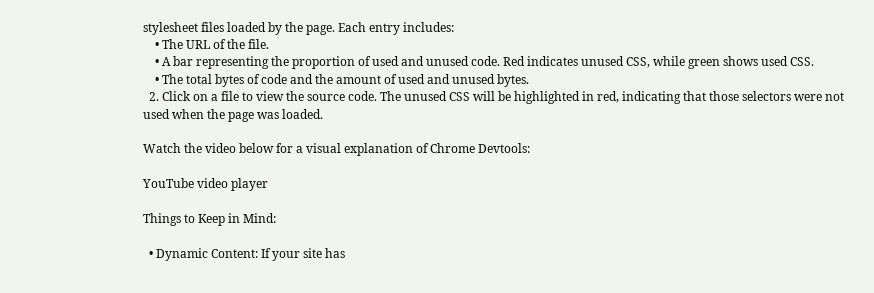stylesheet files loaded by the page. Each entry includes:
    • The URL of the file.
    • A bar representing the proportion of used and unused code. Red indicates unused CSS, while green shows used CSS.
    • The total bytes of code and the amount of used and unused bytes.
  2. Click on a file to view the source code. The unused CSS will be highlighted in red, indicating that those selectors were not used when the page was loaded.

Watch the video below for a visual explanation of Chrome Devtools:

YouTube video player

Things to Keep in Mind:

  • Dynamic Content: If your site has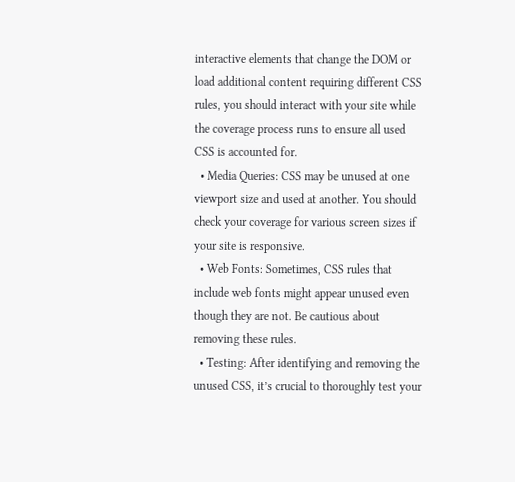interactive elements that change the DOM or load additional content requiring different CSS rules, you should interact with your site while the coverage process runs to ensure all used CSS is accounted for.
  • Media Queries: CSS may be unused at one viewport size and used at another. You should check your coverage for various screen sizes if your site is responsive.
  • Web Fonts: Sometimes, CSS rules that include web fonts might appear unused even though they are not. Be cautious about removing these rules.
  • Testing: After identifying and removing the unused CSS, it’s crucial to thoroughly test your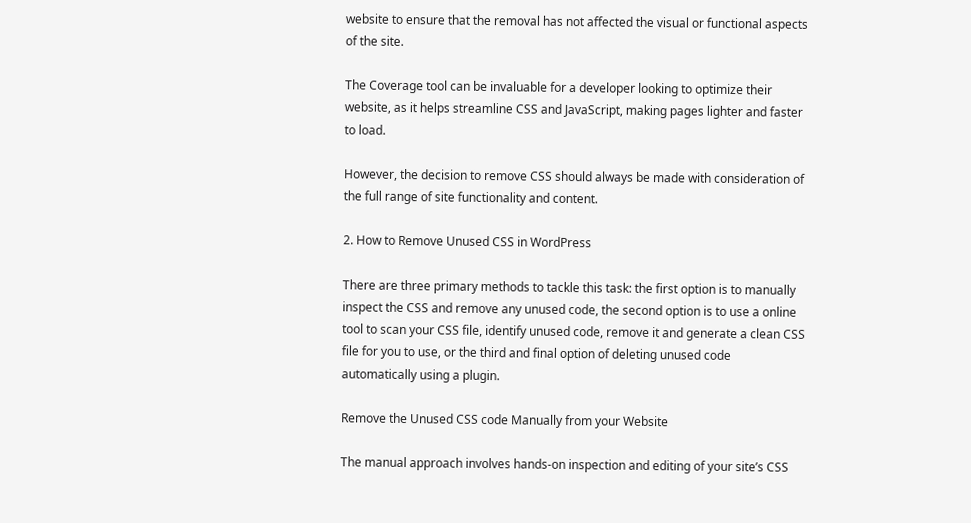website to ensure that the removal has not affected the visual or functional aspects of the site.

The Coverage tool can be invaluable for a developer looking to optimize their website, as it helps streamline CSS and JavaScript, making pages lighter and faster to load.

However, the decision to remove CSS should always be made with consideration of the full range of site functionality and content.

2. How to Remove Unused CSS in WordPress

There are three primary methods to tackle this task: the first option is to manually inspect the CSS and remove any unused code, the second option is to use a online tool to scan your CSS file, identify unused code, remove it and generate a clean CSS file for you to use, or the third and final option of deleting unused code automatically using a plugin.

Remove the Unused CSS code Manually from your Website

The manual approach involves hands-on inspection and editing of your site’s CSS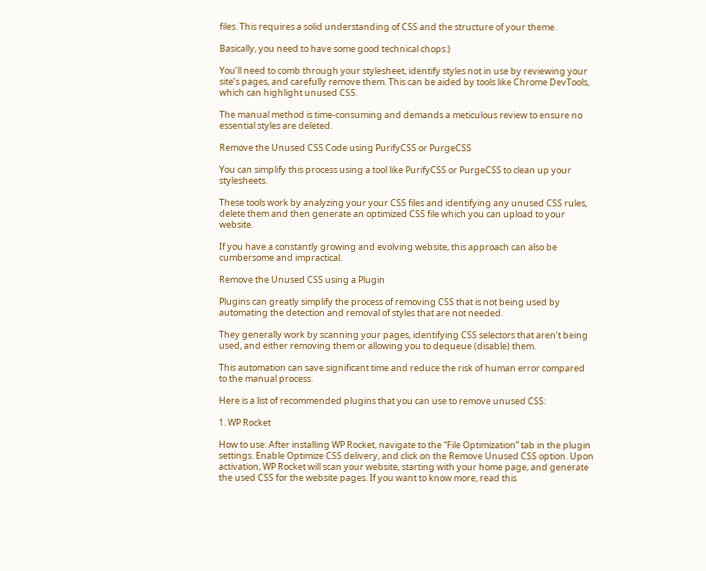files. This requires a solid understanding of CSS and the structure of your theme.

Basically, you need to have some good technical chops:)

You’ll need to comb through your stylesheet, identify styles not in use by reviewing your site’s pages, and carefully remove them. This can be aided by tools like Chrome DevTools, which can highlight unused CSS.

The manual method is time-consuming and demands a meticulous review to ensure no essential styles are deleted.

Remove the Unused CSS Code using PurifyCSS or PurgeCSS

You can simplify this process using a tool like PurifyCSS or PurgeCSS to clean up your stylesheets.

These tools work by analyzing your your CSS files and identifying any unused CSS rules, delete them and then generate an optimized CSS file which you can upload to your website.

If you have a constantly growing and evolving website, this approach can also be cumbersome and impractical.

Remove the Unused CSS using a Plugin

Plugins can greatly simplify the process of removing CSS that is not being used by automating the detection and removal of styles that are not needed.

They generally work by scanning your pages, identifying CSS selectors that aren’t being used, and either removing them or allowing you to dequeue (disable) them.

This automation can save significant time and reduce the risk of human error compared to the manual process.

Here is a list of recommended plugins that you can use to remove unused CSS:

1. WP Rocket

How to use: After installing WP Rocket, navigate to the “File Optimization” tab in the plugin settings. Enable Optimize CSS delivery, and click on the Remove Unused CSS option. Upon activation, WP Rocket will scan your website, starting with your home page, and generate the used CSS for the website pages. If you want to know more, read this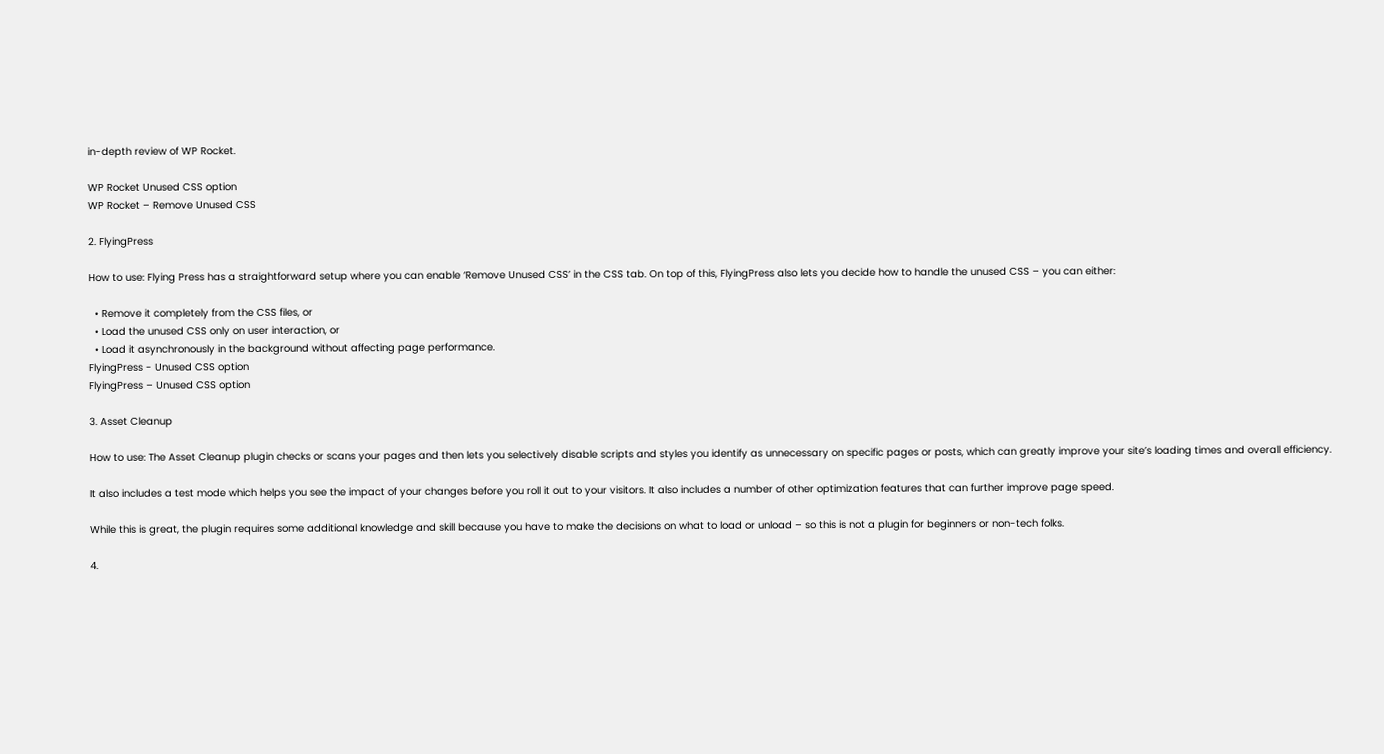in-depth review of WP Rocket.

WP Rocket Unused CSS option
WP Rocket – Remove Unused CSS

2. FlyingPress

How to use: Flying Press has a straightforward setup where you can enable ‘Remove Unused CSS’ in the CSS tab. On top of this, FlyingPress also lets you decide how to handle the unused CSS – you can either:

  • Remove it completely from the CSS files, or
  • Load the unused CSS only on user interaction, or
  • Load it asynchronously in the background without affecting page performance.
FlyingPress - Unused CSS option
FlyingPress – Unused CSS option

3. Asset Cleanup

How to use: The Asset Cleanup plugin checks or scans your pages and then lets you selectively disable scripts and styles you identify as unnecessary on specific pages or posts, which can greatly improve your site’s loading times and overall efficiency.

It also includes a test mode which helps you see the impact of your changes before you roll it out to your visitors. It also includes a number of other optimization features that can further improve page speed.

While this is great, the plugin requires some additional knowledge and skill because you have to make the decisions on what to load or unload – so this is not a plugin for beginners or non-tech folks.

4.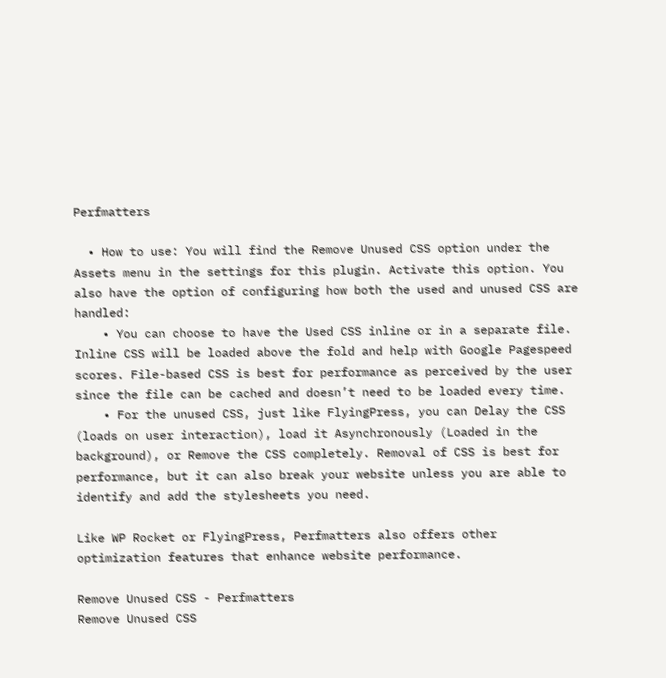Perfmatters

  • How to use: You will find the Remove Unused CSS option under the Assets menu in the settings for this plugin. Activate this option. You also have the option of configuring how both the used and unused CSS are handled:
    • You can choose to have the Used CSS inline or in a separate file. Inline CSS will be loaded above the fold and help with Google Pagespeed scores. File-based CSS is best for performance as perceived by the user since the file can be cached and doesn’t need to be loaded every time.
    • For the unused CSS, just like FlyingPress, you can Delay the CSS (loads on user interaction), load it Asynchronously (Loaded in the background), or Remove the CSS completely. Removal of CSS is best for performance, but it can also break your website unless you are able to identify and add the stylesheets you need.

Like WP Rocket or FlyingPress, Perfmatters also offers other optimization features that enhance website performance.

Remove Unused CSS - Perfmatters
Remove Unused CSS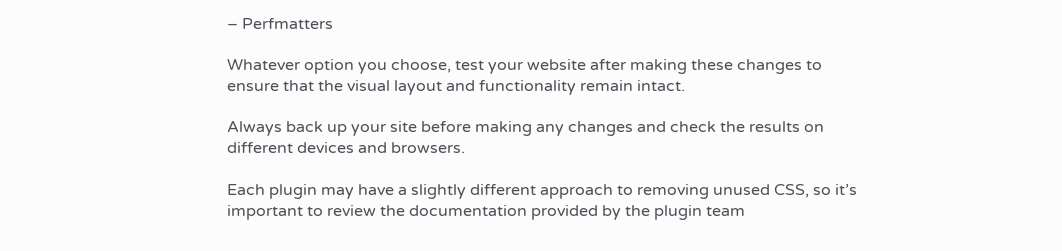– Perfmatters

Whatever option you choose, test your website after making these changes to ensure that the visual layout and functionality remain intact.

Always back up your site before making any changes and check the results on different devices and browsers.

Each plugin may have a slightly different approach to removing unused CSS, so it’s important to review the documentation provided by the plugin team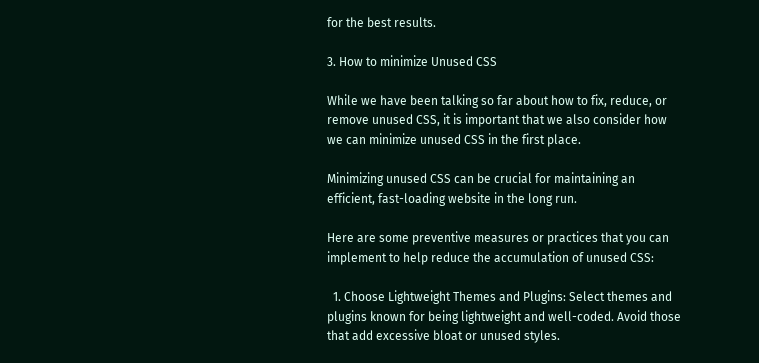for the best results.

3. How to minimize Unused CSS

While we have been talking so far about how to fix, reduce, or remove unused CSS, it is important that we also consider how we can minimize unused CSS in the first place.

Minimizing unused CSS can be crucial for maintaining an efficient, fast-loading website in the long run.

Here are some preventive measures or practices that you can implement to help reduce the accumulation of unused CSS:

  1. Choose Lightweight Themes and Plugins: Select themes and plugins known for being lightweight and well-coded. Avoid those that add excessive bloat or unused styles.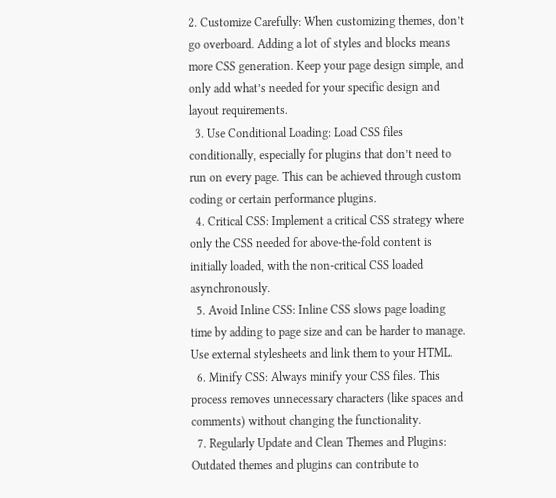2. Customize Carefully: When customizing themes, don’t go overboard. Adding a lot of styles and blocks means more CSS generation. Keep your page design simple, and only add what’s needed for your specific design and layout requirements.
  3. Use Conditional Loading: Load CSS files conditionally, especially for plugins that don’t need to run on every page. This can be achieved through custom coding or certain performance plugins.
  4. Critical CSS: Implement a critical CSS strategy where only the CSS needed for above-the-fold content is initially loaded, with the non-critical CSS loaded asynchronously.
  5. Avoid Inline CSS: Inline CSS slows page loading time by adding to page size and can be harder to manage. Use external stylesheets and link them to your HTML.
  6. Minify CSS: Always minify your CSS files. This process removes unnecessary characters (like spaces and comments) without changing the functionality.
  7. Regularly Update and Clean Themes and Plugins: Outdated themes and plugins can contribute to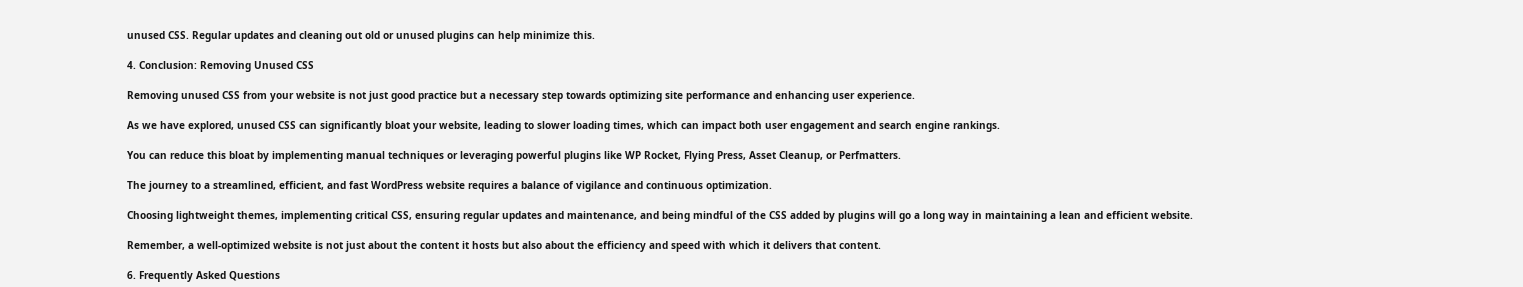unused CSS. Regular updates and cleaning out old or unused plugins can help minimize this.

4. Conclusion: Removing Unused CSS

Removing unused CSS from your website is not just good practice but a necessary step towards optimizing site performance and enhancing user experience.

As we have explored, unused CSS can significantly bloat your website, leading to slower loading times, which can impact both user engagement and search engine rankings.

You can reduce this bloat by implementing manual techniques or leveraging powerful plugins like WP Rocket, Flying Press, Asset Cleanup, or Perfmatters.

The journey to a streamlined, efficient, and fast WordPress website requires a balance of vigilance and continuous optimization.

Choosing lightweight themes, implementing critical CSS, ensuring regular updates and maintenance, and being mindful of the CSS added by plugins will go a long way in maintaining a lean and efficient website.

Remember, a well-optimized website is not just about the content it hosts but also about the efficiency and speed with which it delivers that content.

6. Frequently Asked Questions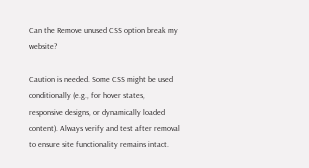Can the Remove unused CSS option break my website?

Caution is needed. Some CSS might be used conditionally (e.g., for hover states, responsive designs, or dynamically loaded content). Always verify and test after removal to ensure site functionality remains intact.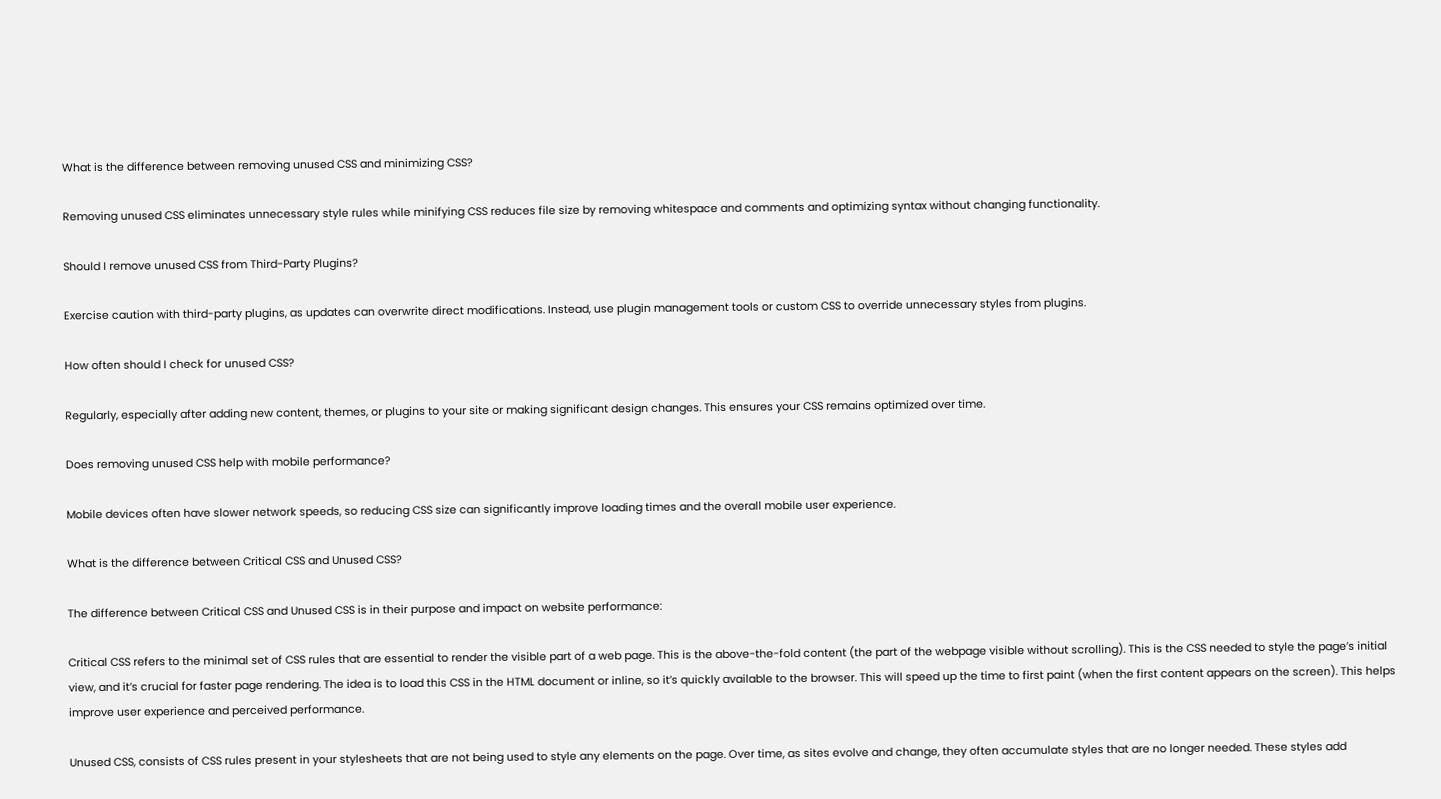What is the difference between removing unused CSS and minimizing CSS?

Removing unused CSS eliminates unnecessary style rules while minifying CSS reduces file size by removing whitespace and comments and optimizing syntax without changing functionality.

Should I remove unused CSS from Third-Party Plugins?

Exercise caution with third-party plugins, as updates can overwrite direct modifications. Instead, use plugin management tools or custom CSS to override unnecessary styles from plugins.

How often should I check for unused CSS?

Regularly, especially after adding new content, themes, or plugins to your site or making significant design changes. This ensures your CSS remains optimized over time.

Does removing unused CSS help with mobile performance?

Mobile devices often have slower network speeds, so reducing CSS size can significantly improve loading times and the overall mobile user experience.

What is the difference between Critical CSS and Unused CSS?

The difference between Critical CSS and Unused CSS is in their purpose and impact on website performance:

Critical CSS refers to the minimal set of CSS rules that are essential to render the visible part of a web page. This is the above-the-fold content (the part of the webpage visible without scrolling). This is the CSS needed to style the page’s initial view, and it’s crucial for faster page rendering. The idea is to load this CSS in the HTML document or inline, so it’s quickly available to the browser. This will speed up the time to first paint (when the first content appears on the screen). This helps improve user experience and perceived performance.

Unused CSS, consists of CSS rules present in your stylesheets that are not being used to style any elements on the page. Over time, as sites evolve and change, they often accumulate styles that are no longer needed. These styles add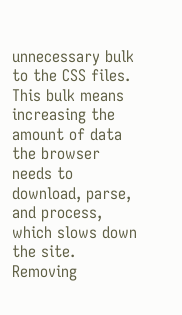unnecessary bulk to the CSS files. This bulk means increasing the amount of data the browser needs to download, parse, and process, which slows down the site. Removing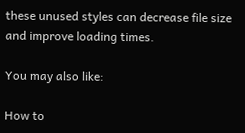these unused styles can decrease file size and improve loading times.

You may also like:

How to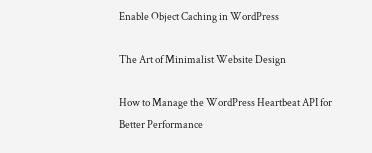Enable Object Caching in WordPress

The Art of Minimalist Website Design

How to Manage the WordPress Heartbeat API for Better Performance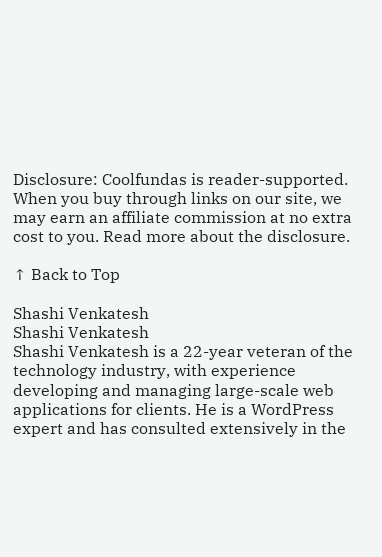Disclosure: Coolfundas is reader-supported. When you buy through links on our site, we may earn an affiliate commission at no extra cost to you. Read more about the disclosure.

↑ Back to Top

Shashi Venkatesh
Shashi Venkatesh
Shashi Venkatesh is a 22-year veteran of the technology industry, with experience developing and managing large-scale web applications for clients. He is a WordPress expert and has consulted extensively in the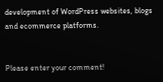development of WordPress websites, blogs and ecommerce platforms.


Please enter your comment!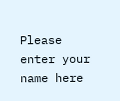Please enter your name here